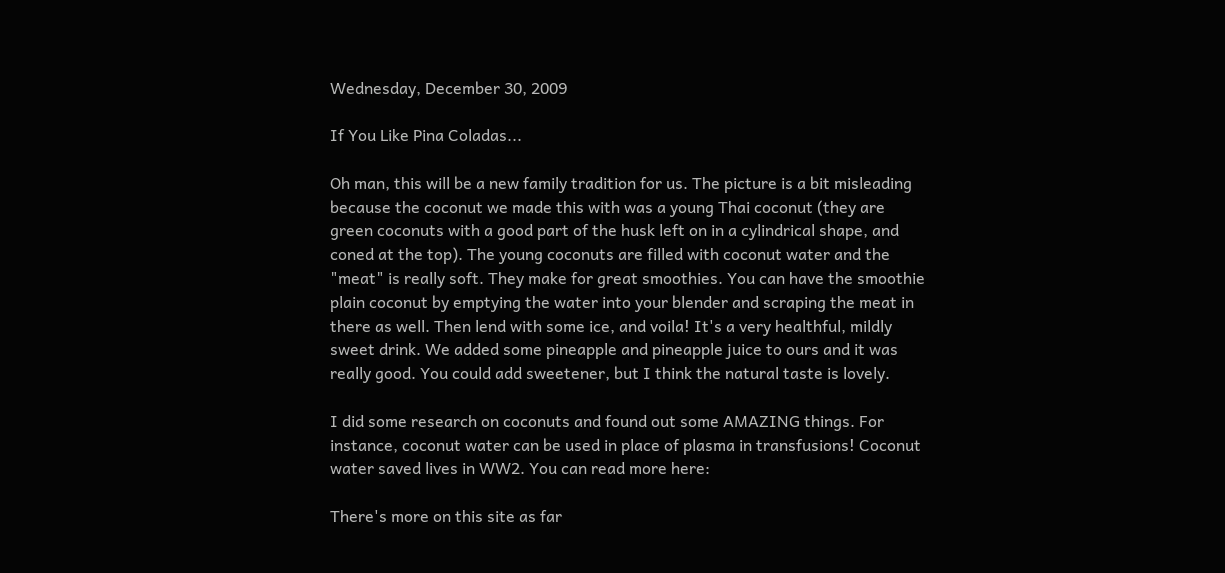Wednesday, December 30, 2009

If You Like Pina Coladas...

Oh man, this will be a new family tradition for us. The picture is a bit misleading because the coconut we made this with was a young Thai coconut (they are green coconuts with a good part of the husk left on in a cylindrical shape, and coned at the top). The young coconuts are filled with coconut water and the "meat" is really soft. They make for great smoothies. You can have the smoothie plain coconut by emptying the water into your blender and scraping the meat in there as well. Then lend with some ice, and voila! It's a very healthful, mildly sweet drink. We added some pineapple and pineapple juice to ours and it was really good. You could add sweetener, but I think the natural taste is lovely.

I did some research on coconuts and found out some AMAZING things. For instance, coconut water can be used in place of plasma in transfusions! Coconut water saved lives in WW2. You can read more here:

There's more on this site as far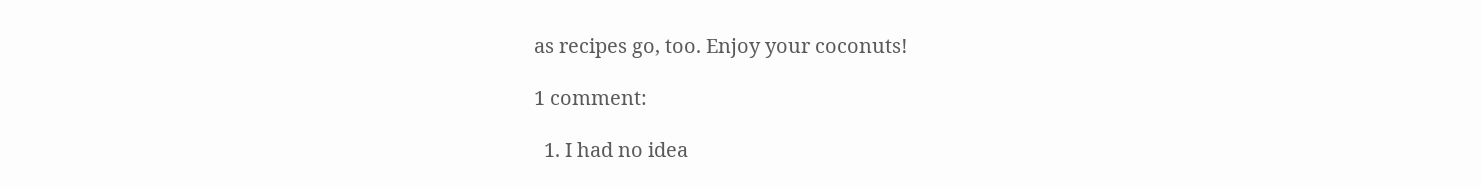as recipes go, too. Enjoy your coconuts!

1 comment:

  1. I had no idea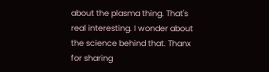about the plasma thing. That's real interesting. I wonder about the science behind that. Thanx for sharing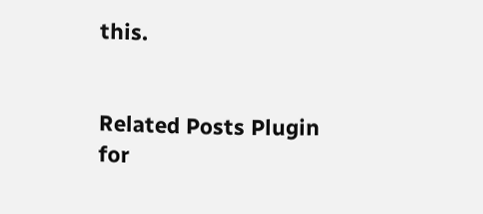this.


Related Posts Plugin for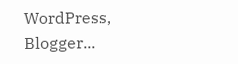WordPress, Blogger...